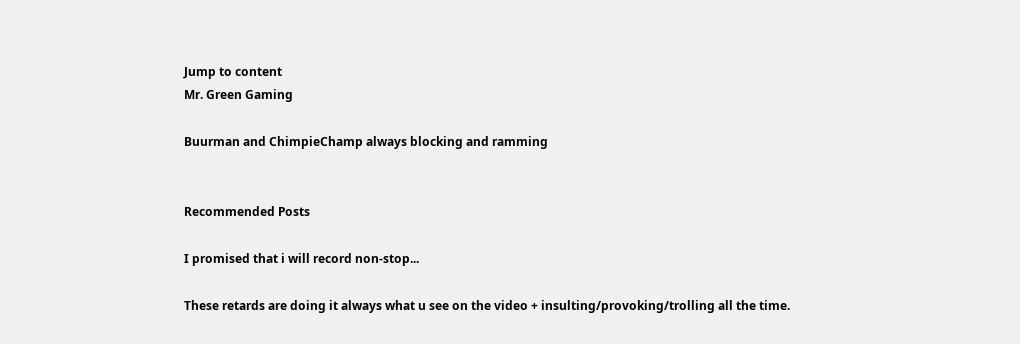Jump to content
Mr. Green Gaming

Buurman and ChimpieChamp always blocking and ramming


Recommended Posts

I promised that i will record non-stop...

These retards are doing it always what u see on the video + insulting/provoking/trolling all the time.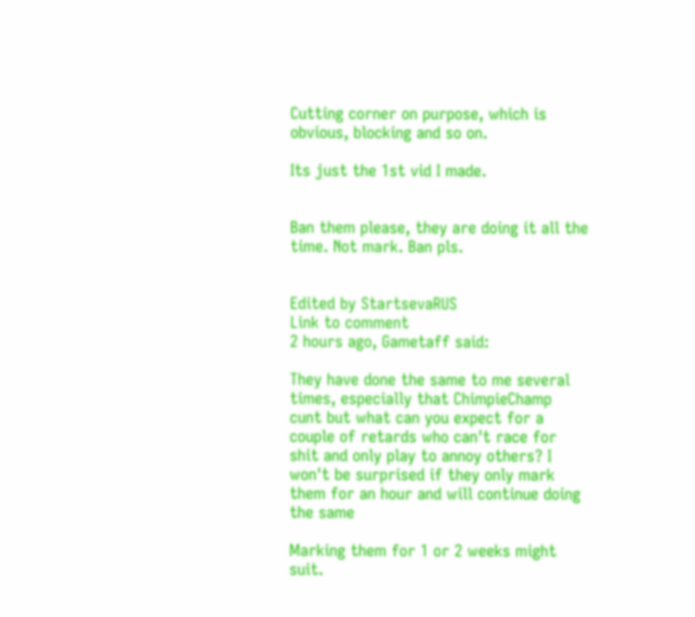Cutting corner on purpose, which is obvious, blocking and so on.

Its just the 1st vid I made.


Ban them please, they are doing it all the time. Not mark. Ban pls.


Edited by StartsevaRUS
Link to comment
2 hours ago, Gametaff said:

They have done the same to me several times, especially that ChimpieChamp cunt but what can you expect for a couple of retards who can't race for shit and only play to annoy others? I won't be surprised if they only mark them for an hour and will continue doing the same

Marking them for 1 or 2 weeks might suit.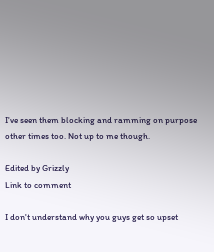I've seen them blocking and ramming on purpose other times too. Not up to me though.

Edited by Grizzly
Link to comment

I don't understand why you guys get so upset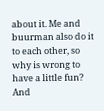about it. Me and buurman also do it to each other, so why is wrong to have a little fun? And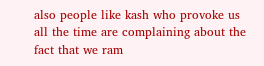also people like kash who provoke us all the time are complaining about the fact that we ram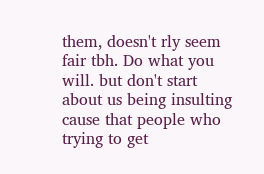them, doesn't rly seem fair tbh. Do what you will. but don't start about us being insulting cause that people who trying to get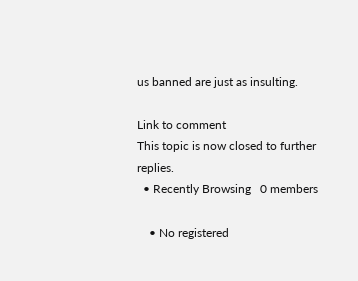us banned are just as insulting.

Link to comment
This topic is now closed to further replies.
  • Recently Browsing   0 members

    • No registered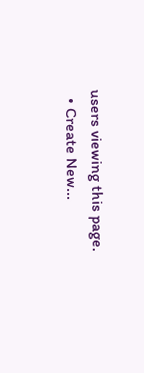users viewing this page.
  • Create New...